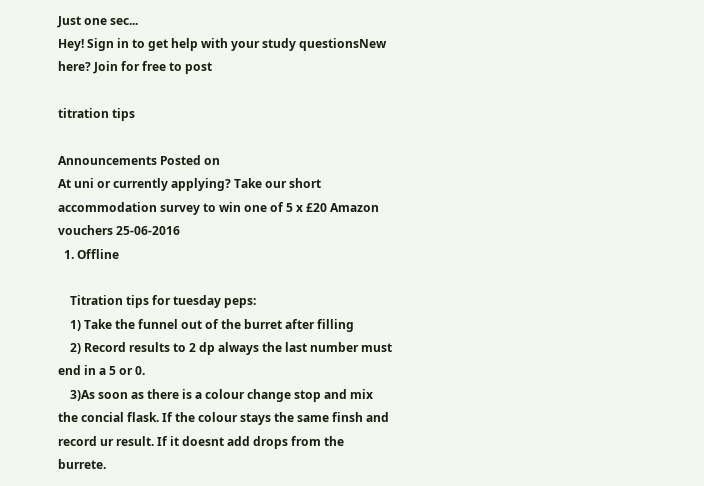Just one sec...
Hey! Sign in to get help with your study questionsNew here? Join for free to post

titration tips

Announcements Posted on
At uni or currently applying? Take our short accommodation survey to win one of 5 x £20 Amazon vouchers 25-06-2016
  1. Offline

    Titration tips for tuesday peps:
    1) Take the funnel out of the burret after filling
    2) Record results to 2 dp always the last number must end in a 5 or 0.
    3)As soon as there is a colour change stop and mix the concial flask. If the colour stays the same finsh and record ur result. If it doesnt add drops from the burrete.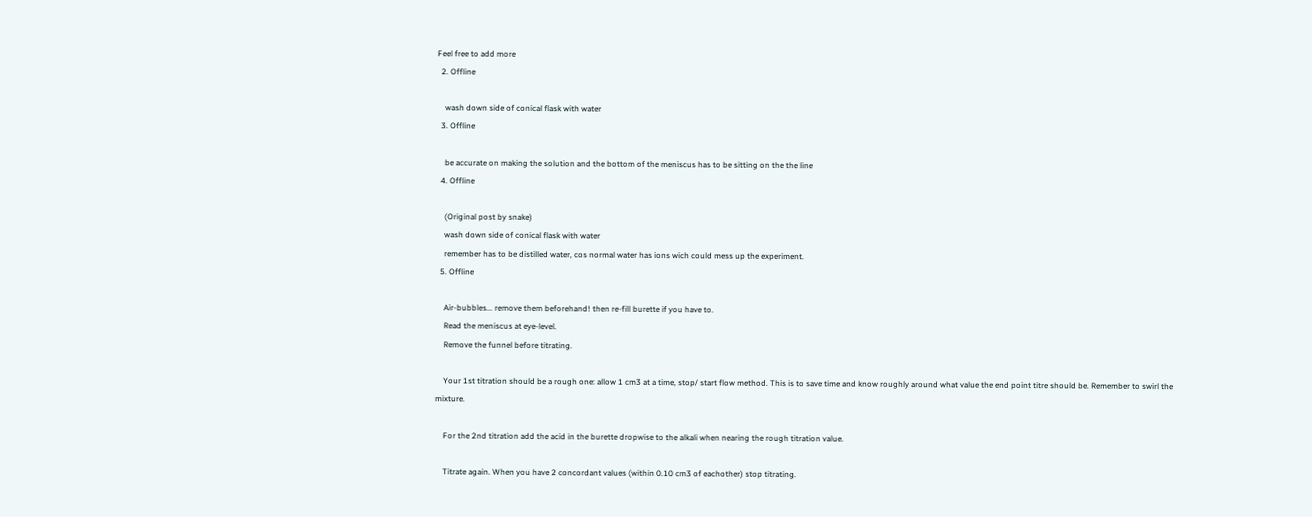Feel free to add more
  2. Offline

    wash down side of conical flask with water
  3. Offline

    be accurate on making the solution and the bottom of the meniscus has to be sitting on the the line
  4. Offline

    (Original post by snake)
    wash down side of conical flask with water
    remember has to be distilled water, cos normal water has ions wich could mess up the experiment.
  5. Offline

    Air-bubbles... remove them beforehand! then re-fill burette if you have to.
    Read the meniscus at eye-level.
    Remove the funnel before titrating.

    Your 1st titration should be a rough one: allow 1 cm3 at a time, stop/ start flow method. This is to save time and know roughly around what value the end point titre should be. Remember to swirl the mixture.

    For the 2nd titration add the acid in the burette dropwise to the alkali when nearing the rough titration value.

    Titrate again. When you have 2 concordant values (within 0.10 cm3 of eachother) stop titrating.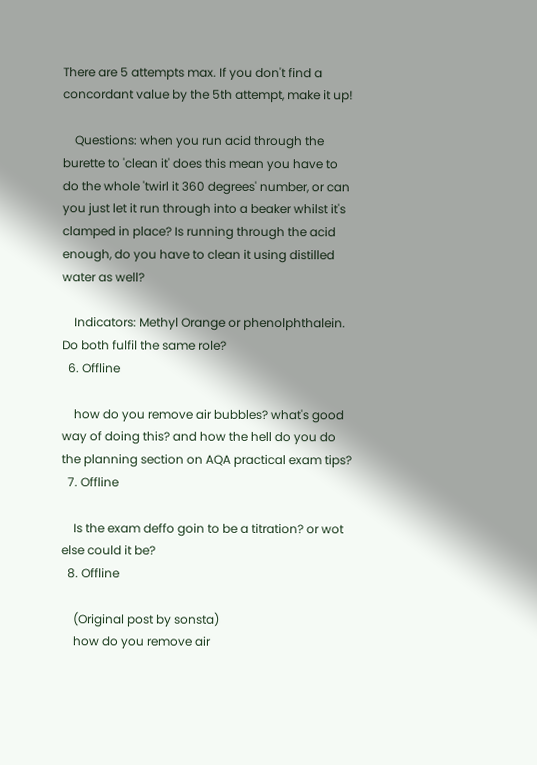There are 5 attempts max. If you don't find a concordant value by the 5th attempt, make it up!

    Questions: when you run acid through the burette to 'clean it' does this mean you have to do the whole 'twirl it 360 degrees' number, or can you just let it run through into a beaker whilst it's clamped in place? Is running through the acid enough, do you have to clean it using distilled water as well?

    Indicators: Methyl Orange or phenolphthalein. Do both fulfil the same role?
  6. Offline

    how do you remove air bubbles? what's good way of doing this? and how the hell do you do the planning section on AQA practical exam tips?
  7. Offline

    Is the exam deffo goin to be a titration? or wot else could it be?
  8. Offline

    (Original post by sonsta)
    how do you remove air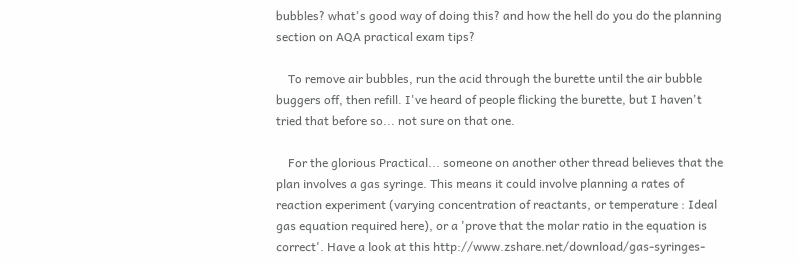bubbles? what's good way of doing this? and how the hell do you do the planning section on AQA practical exam tips?

    To remove air bubbles, run the acid through the burette until the air bubble buggers off, then refill. I've heard of people flicking the burette, but I haven't tried that before so... not sure on that one.

    For the glorious Practical... someone on another other thread believes that the plan involves a gas syringe. This means it could involve planning a rates of reaction experiment (varying concentration of reactants, or temperature : Ideal gas equation required here), or a 'prove that the molar ratio in the equation is correct'. Have a look at this http://www.zshare.net/download/gas-syringes-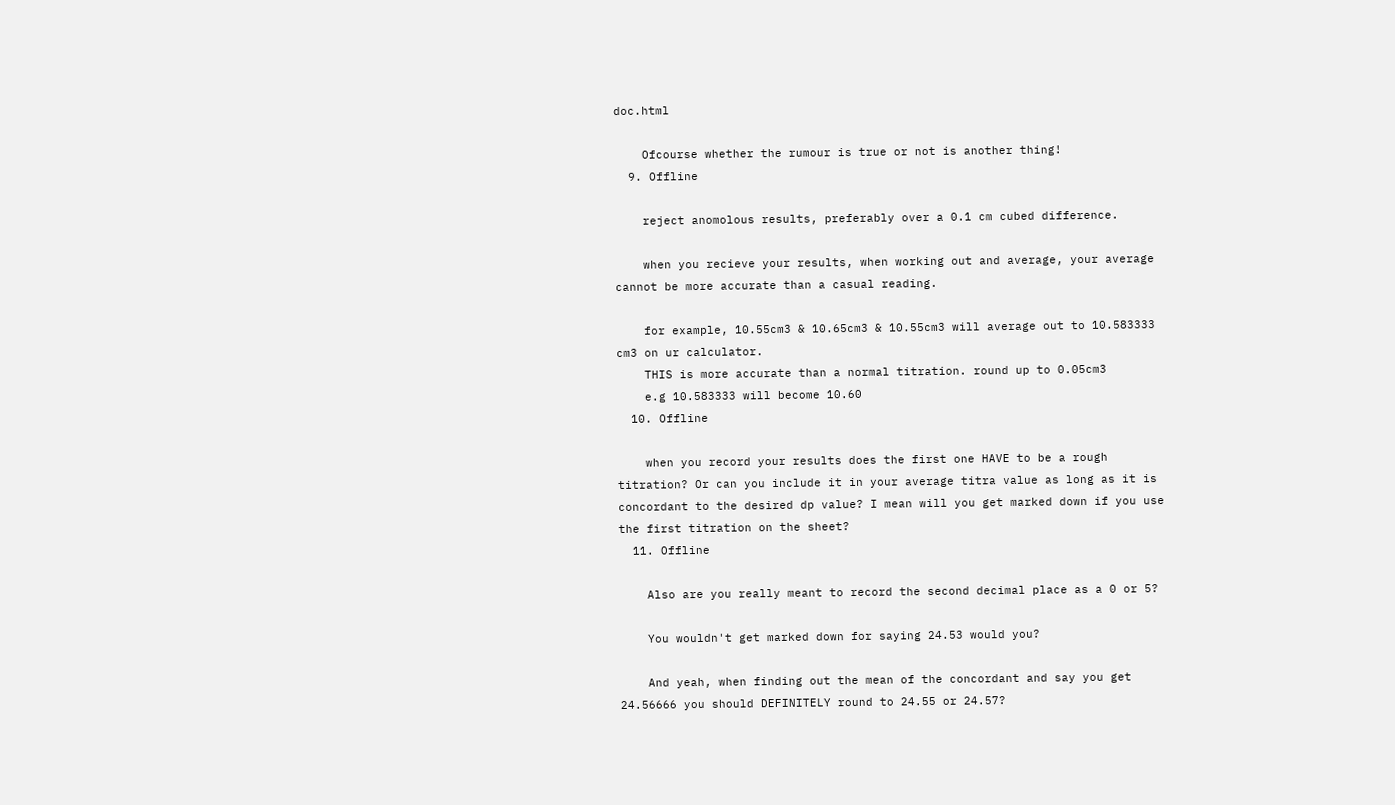doc.html

    Ofcourse whether the rumour is true or not is another thing!
  9. Offline

    reject anomolous results, preferably over a 0.1 cm cubed difference.

    when you recieve your results, when working out and average, your average cannot be more accurate than a casual reading.

    for example, 10.55cm3 & 10.65cm3 & 10.55cm3 will average out to 10.583333 cm3 on ur calculator.
    THIS is more accurate than a normal titration. round up to 0.05cm3
    e.g 10.583333 will become 10.60
  10. Offline

    when you record your results does the first one HAVE to be a rough titration? Or can you include it in your average titra value as long as it is concordant to the desired dp value? I mean will you get marked down if you use the first titration on the sheet?
  11. Offline

    Also are you really meant to record the second decimal place as a 0 or 5?

    You wouldn't get marked down for saying 24.53 would you?

    And yeah, when finding out the mean of the concordant and say you get 24.56666 you should DEFINITELY round to 24.55 or 24.57?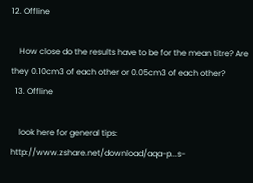12. Offline

    How close do the results have to be for the mean titre? Are they 0.10cm3 of each other or 0.05cm3 of each other?
  13. Offline

    look here for general tips: http://www.zshare.net/download/aqa-p...s-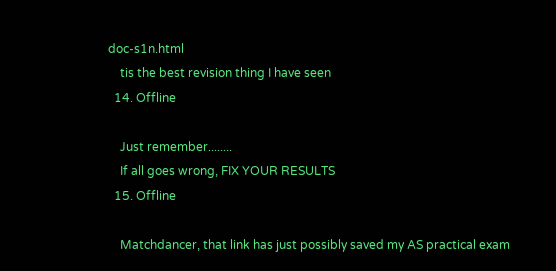doc-s1n.html
    tis the best revision thing I have seen
  14. Offline

    Just remember........
    If all goes wrong, FIX YOUR RESULTS
  15. Offline

    Matchdancer, that link has just possibly saved my AS practical exam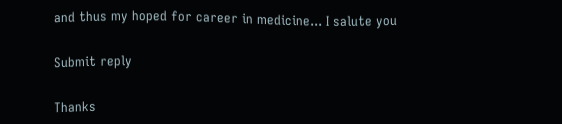and thus my hoped for career in medicine... I salute you


Submit reply


Thanks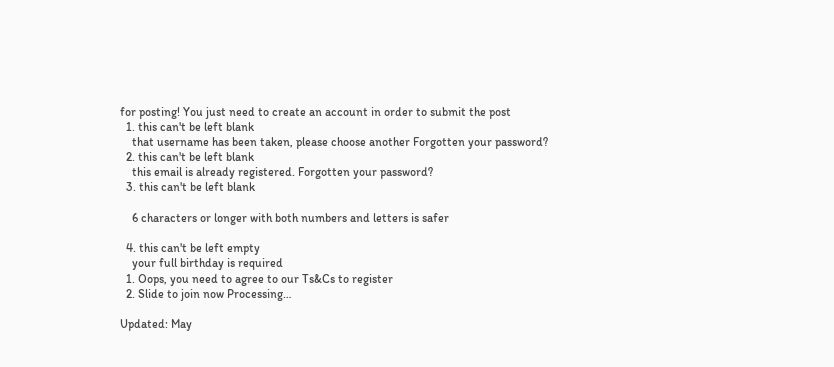for posting! You just need to create an account in order to submit the post
  1. this can't be left blank
    that username has been taken, please choose another Forgotten your password?
  2. this can't be left blank
    this email is already registered. Forgotten your password?
  3. this can't be left blank

    6 characters or longer with both numbers and letters is safer

  4. this can't be left empty
    your full birthday is required
  1. Oops, you need to agree to our Ts&Cs to register
  2. Slide to join now Processing…

Updated: May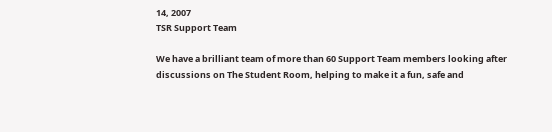14, 2007
TSR Support Team

We have a brilliant team of more than 60 Support Team members looking after discussions on The Student Room, helping to make it a fun, safe and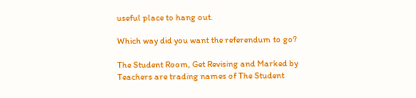useful place to hang out.

Which way did you want the referendum to go?

The Student Room, Get Revising and Marked by Teachers are trading names of The Student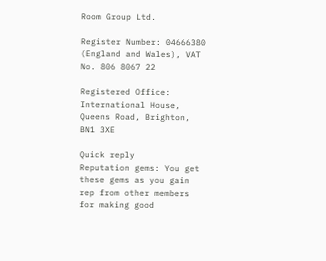Room Group Ltd.

Register Number: 04666380 (England and Wales), VAT No. 806 8067 22

Registered Office: International House, Queens Road, Brighton, BN1 3XE

Quick reply
Reputation gems: You get these gems as you gain rep from other members for making good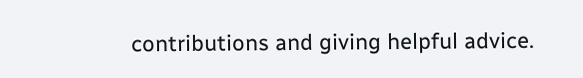contributions and giving helpful advice.